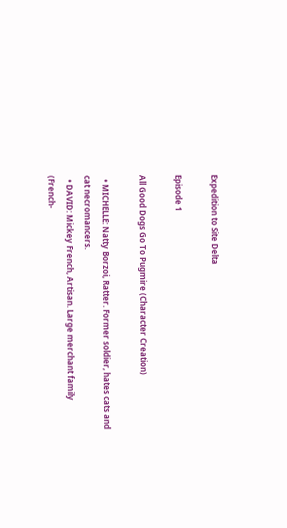Expedition to Site Delta

Episode 1

All Good Dogs Go To Pugmire (Character Creation)

  • MICHELLE: Natty Borzoi, Ratter. Former soldier, hates cats and cat necromancers.
  • DAVID: Mickey French, Artisan. Large merchant family (French-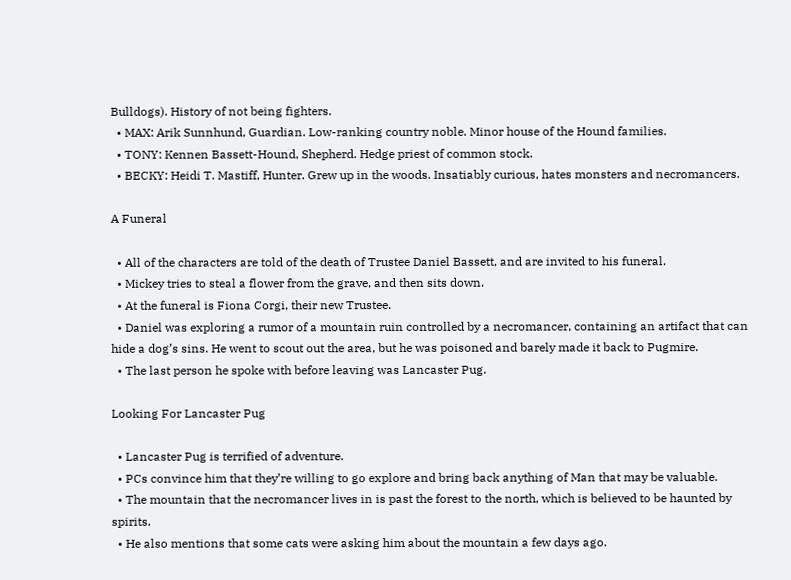Bulldogs). History of not being fighters.
  • MAX: Arik Sunnhund, Guardian. Low-ranking country noble. Minor house of the Hound families.
  • TONY: Kennen Bassett-Hound, Shepherd. Hedge priest of common stock.
  • BECKY: Heidi T. Mastiff, Hunter. Grew up in the woods. Insatiably curious, hates monsters and necromancers.

A Funeral

  • All of the characters are told of the death of Trustee Daniel Bassett, and are invited to his funeral.
  • Mickey tries to steal a flower from the grave, and then sits down.
  • At the funeral is Fiona Corgi, their new Trustee.
  • Daniel was exploring a rumor of a mountain ruin controlled by a necromancer, containing an artifact that can hide a dog’s sins. He went to scout out the area, but he was poisoned and barely made it back to Pugmire.
  • The last person he spoke with before leaving was Lancaster Pug.

Looking For Lancaster Pug

  • Lancaster Pug is terrified of adventure.
  • PCs convince him that they’re willing to go explore and bring back anything of Man that may be valuable.
  • The mountain that the necromancer lives in is past the forest to the north, which is believed to be haunted by spirits.
  • He also mentions that some cats were asking him about the mountain a few days ago.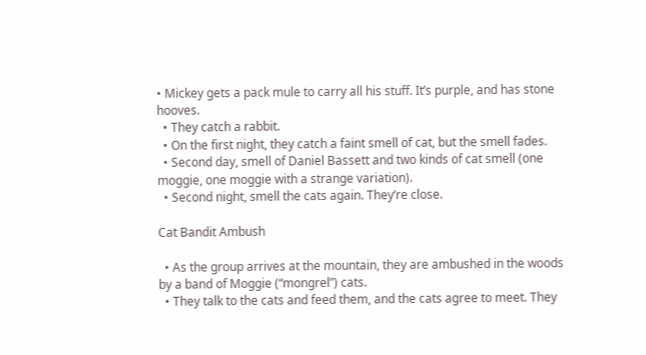• Mickey gets a pack mule to carry all his stuff. It’s purple, and has stone hooves.
  • They catch a rabbit.
  • On the first night, they catch a faint smell of cat, but the smell fades.
  • Second day, smell of Daniel Bassett and two kinds of cat smell (one moggie, one moggie with a strange variation).
  • Second night, smell the cats again. They’re close.

Cat Bandit Ambush

  • As the group arrives at the mountain, they are ambushed in the woods by a band of Moggie (“mongrel”) cats.
  • They talk to the cats and feed them, and the cats agree to meet. They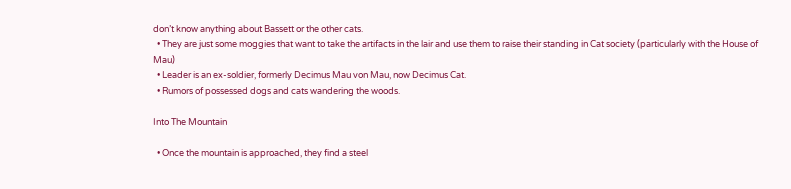don’t know anything about Bassett or the other cats.
  • They are just some moggies that want to take the artifacts in the lair and use them to raise their standing in Cat society (particularly with the House of Mau)
  • Leader is an ex-soldier, formerly Decimus Mau von Mau, now Decimus Cat.
  • Rumors of possessed dogs and cats wandering the woods.

Into The Mountain

  • Once the mountain is approached, they find a steel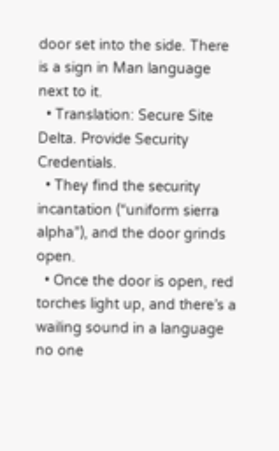door set into the side. There is a sign in Man language next to it.
  • Translation: Secure Site Delta. Provide Security Credentials.
  • They find the security incantation (“uniform sierra alpha”), and the door grinds open.
  • Once the door is open, red torches light up, and there’s a wailing sound in a language no one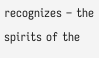recognizes – the spirits of the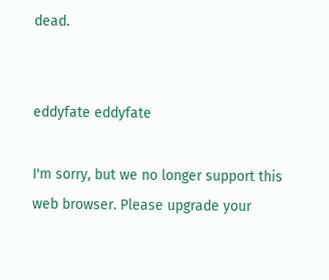dead.


eddyfate eddyfate

I'm sorry, but we no longer support this web browser. Please upgrade your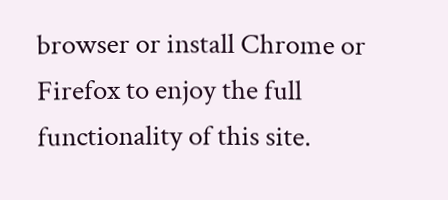browser or install Chrome or Firefox to enjoy the full functionality of this site.